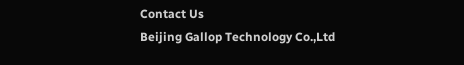Contact Us
Beijing Gallop Technology Co.,Ltd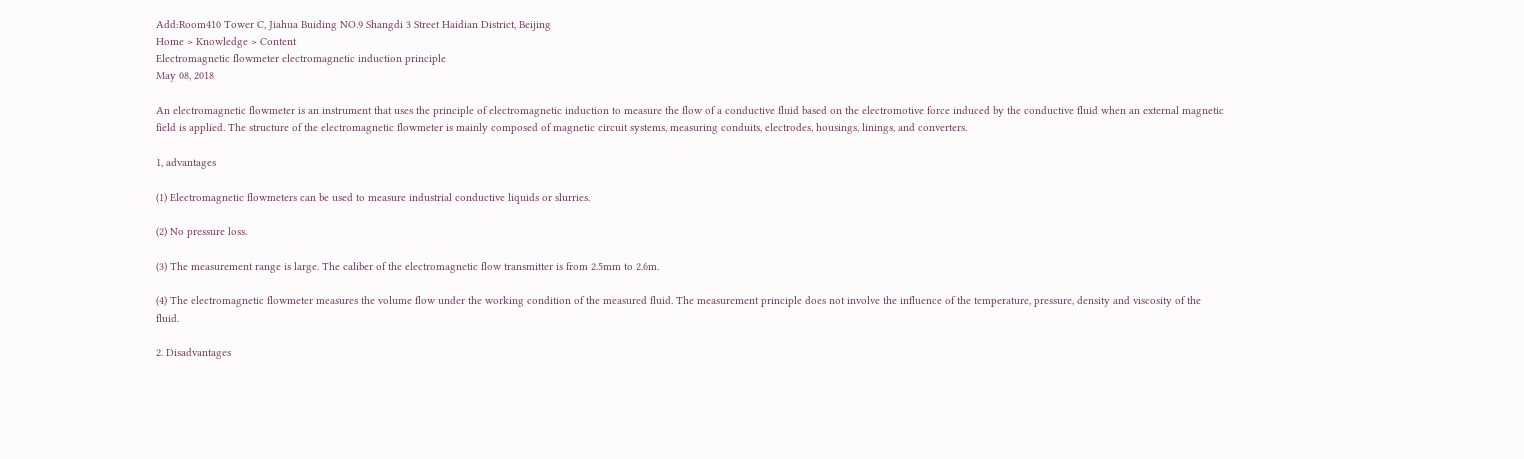Add:Room410 Tower C, Jiahua Buiding NO.9 Shangdi 3 Street Haidian District, Beijing
Home > Knowledge > Content
Electromagnetic flowmeter electromagnetic induction principle
May 08, 2018

An electromagnetic flowmeter is an instrument that uses the principle of electromagnetic induction to measure the flow of a conductive fluid based on the electromotive force induced by the conductive fluid when an external magnetic field is applied. The structure of the electromagnetic flowmeter is mainly composed of magnetic circuit systems, measuring conduits, electrodes, housings, linings, and converters.

1, advantages

(1) Electromagnetic flowmeters can be used to measure industrial conductive liquids or slurries.

(2) No pressure loss.

(3) The measurement range is large. The caliber of the electromagnetic flow transmitter is from 2.5mm to 2.6m.

(4) The electromagnetic flowmeter measures the volume flow under the working condition of the measured fluid. The measurement principle does not involve the influence of the temperature, pressure, density and viscosity of the fluid.

2. Disadvantages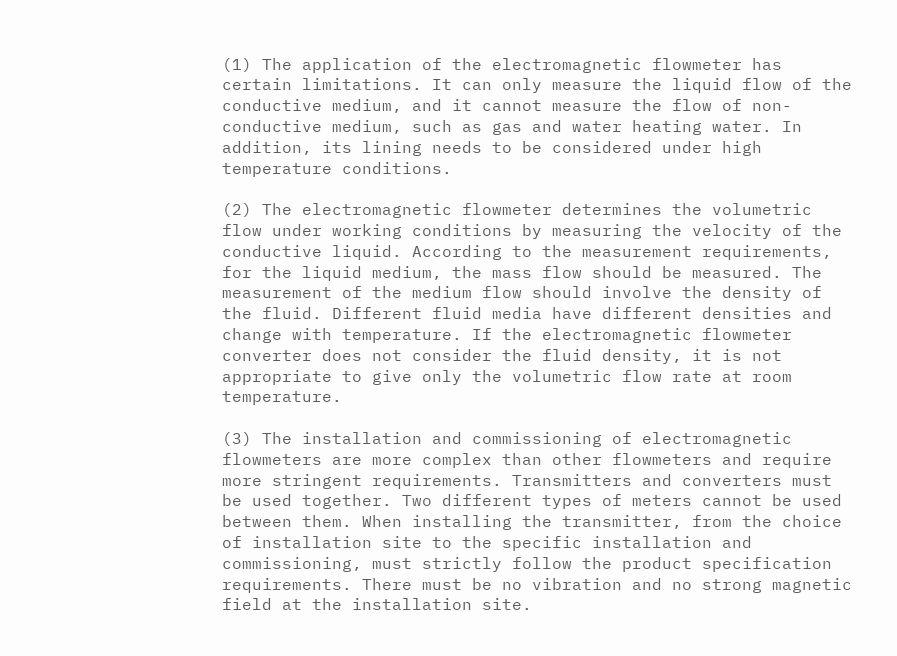(1) The application of the electromagnetic flowmeter has certain limitations. It can only measure the liquid flow of the conductive medium, and it cannot measure the flow of non-conductive medium, such as gas and water heating water. In addition, its lining needs to be considered under high temperature conditions.

(2) The electromagnetic flowmeter determines the volumetric flow under working conditions by measuring the velocity of the conductive liquid. According to the measurement requirements, for the liquid medium, the mass flow should be measured. The measurement of the medium flow should involve the density of the fluid. Different fluid media have different densities and change with temperature. If the electromagnetic flowmeter converter does not consider the fluid density, it is not appropriate to give only the volumetric flow rate at room temperature.

(3) The installation and commissioning of electromagnetic flowmeters are more complex than other flowmeters and require more stringent requirements. Transmitters and converters must be used together. Two different types of meters cannot be used between them. When installing the transmitter, from the choice of installation site to the specific installation and commissioning, must strictly follow the product specification requirements. There must be no vibration and no strong magnetic field at the installation site.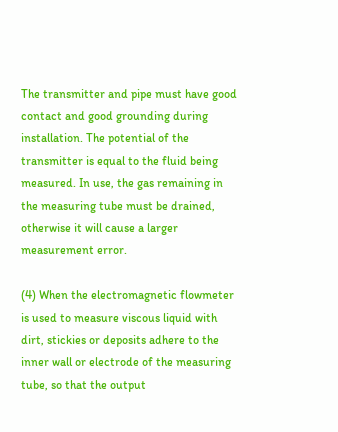The transmitter and pipe must have good contact and good grounding during installation. The potential of the transmitter is equal to the fluid being measured. In use, the gas remaining in the measuring tube must be drained, otherwise it will cause a larger measurement error.

(4) When the electromagnetic flowmeter is used to measure viscous liquid with dirt, stickies or deposits adhere to the inner wall or electrode of the measuring tube, so that the output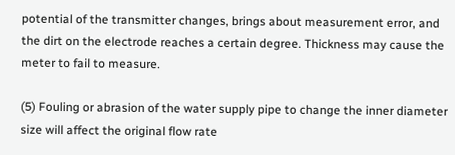potential of the transmitter changes, brings about measurement error, and the dirt on the electrode reaches a certain degree. Thickness may cause the meter to fail to measure.

(5) Fouling or abrasion of the water supply pipe to change the inner diameter size will affect the original flow rate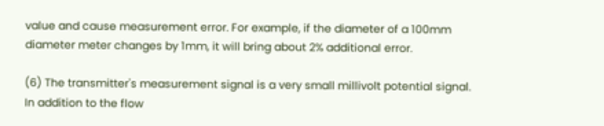value and cause measurement error. For example, if the diameter of a 100mm diameter meter changes by 1mm, it will bring about 2% additional error.

(6) The transmitter's measurement signal is a very small millivolt potential signal. In addition to the flow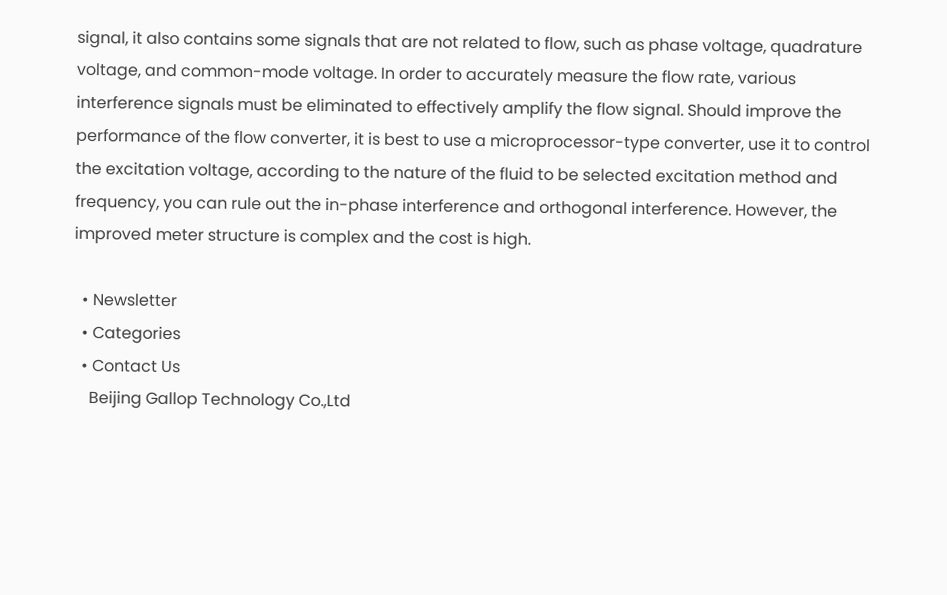signal, it also contains some signals that are not related to flow, such as phase voltage, quadrature voltage, and common-mode voltage. In order to accurately measure the flow rate, various interference signals must be eliminated to effectively amplify the flow signal. Should improve the performance of the flow converter, it is best to use a microprocessor-type converter, use it to control the excitation voltage, according to the nature of the fluid to be selected excitation method and frequency, you can rule out the in-phase interference and orthogonal interference. However, the improved meter structure is complex and the cost is high.

  • Newsletter
  • Categories
  • Contact Us
    Beijing Gallop Technology Co.,Ltd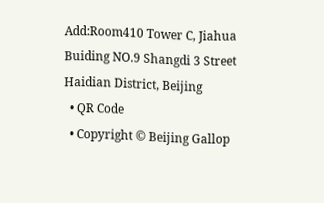Add:Room410 Tower C, Jiahua Buiding NO.9 Shangdi 3 Street Haidian District, Beijing
  • QR Code
  • Copyright © Beijing Gallop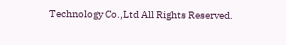Technology Co.,Ltd All Rights Reserved.